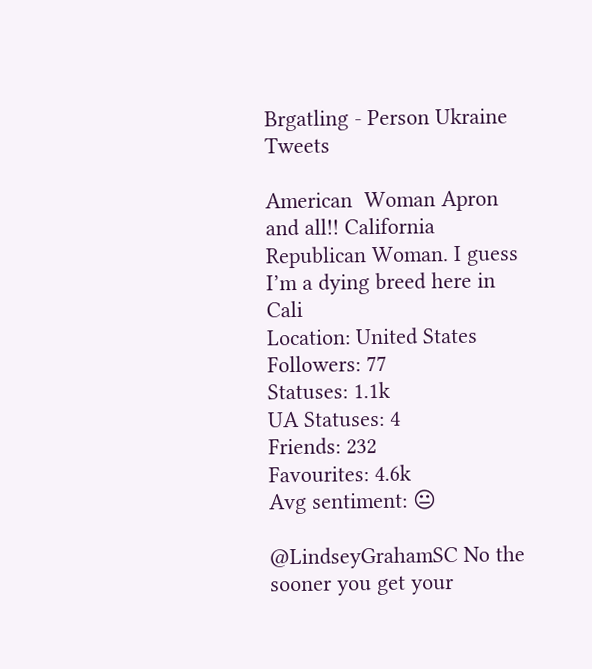Brgatling - Person Ukraine Tweets

American  Woman Apron and all!! California Republican Woman. I guess I’m a dying breed here in Cali
Location: United States
Followers: 77
Statuses: 1.1k
UA Statuses: 4
Friends: 232
Favourites: 4.6k
Avg sentiment: 😐

@LindseyGrahamSC No the sooner you get your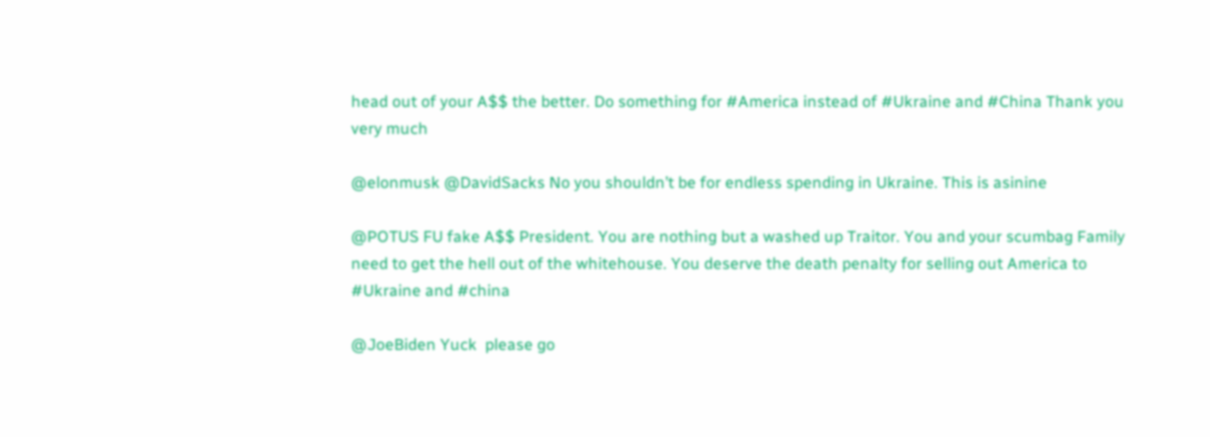head out of your A$$ the better. Do something for #America instead of #Ukraine and #China Thank you very much

@elonmusk @DavidSacks No you shouldn’t be for endless spending in Ukraine. This is asinine

@POTUS FU fake A$$ President. You are nothing but a washed up Traitor. You and your scumbag Family need to get the hell out of the whitehouse. You deserve the death penalty for selling out America to #Ukraine and #china

@JoeBiden Yuck  please go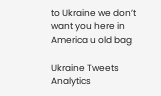to Ukraine we don’t want you here in America u old bag

Ukraine Tweets Analytics